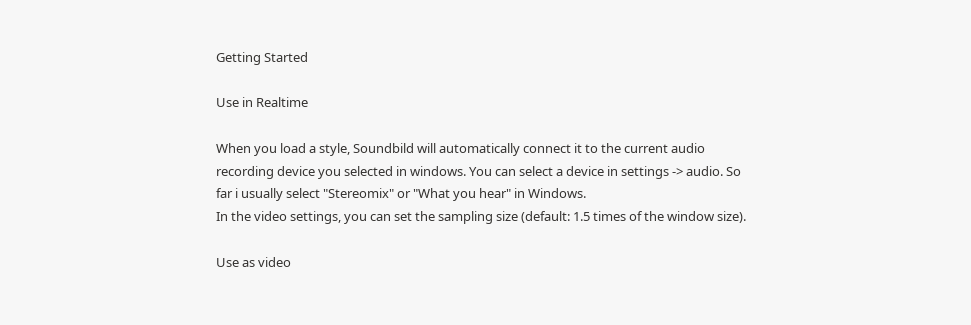Getting Started

Use in Realtime

When you load a style, Soundbild will automatically connect it to the current audio recording device you selected in windows. You can select a device in settings -> audio. So far i usually select "Stereomix" or "What you hear" in Windows.
In the video settings, you can set the sampling size (default: 1.5 times of the window size).

Use as video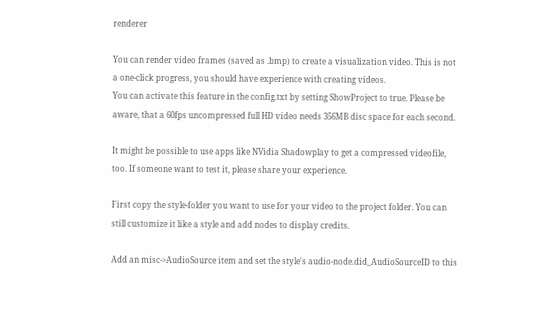renderer

You can render video frames (saved as .bmp) to create a visualization video. This is not a one-click progress, you should have experience with creating videos.
You can activate this feature in the config.txt by setting ShowProject to true. Please be aware, that a 60fps uncompressed full HD video needs 356MB disc space for each second.

It might be possible to use apps like NVidia Shadowplay to get a compressed videofile, too. If someone want to test it, please share your experience.

First copy the style-folder you want to use for your video to the project folder. You can still customize it like a style and add nodes to display credits.

Add an misc->AudioSource item and set the style's audio-node.did_AudioSourceID to this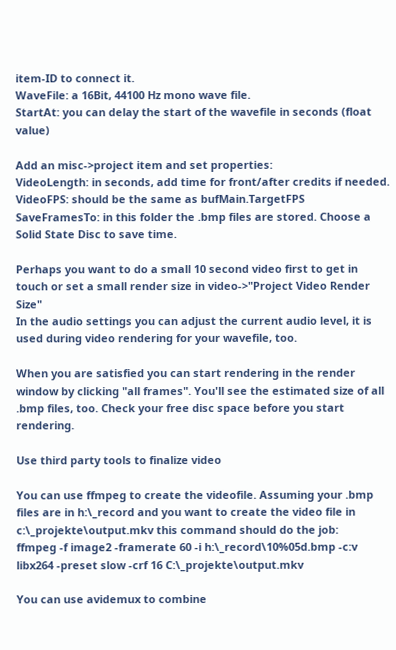item-ID to connect it.
WaveFile: a 16Bit, 44100 Hz mono wave file.
StartAt: you can delay the start of the wavefile in seconds (float value)

Add an misc->project item and set properties:
VideoLength: in seconds, add time for front/after credits if needed.
VideoFPS: should be the same as bufMain.TargetFPS
SaveFramesTo: in this folder the .bmp files are stored. Choose a Solid State Disc to save time.

Perhaps you want to do a small 10 second video first to get in touch or set a small render size in video->"Project Video Render Size"
In the audio settings you can adjust the current audio level, it is used during video rendering for your wavefile, too.

When you are satisfied you can start rendering in the render window by clicking "all frames". You'll see the estimated size of all .bmp files, too. Check your free disc space before you start rendering.

Use third party tools to finalize video

You can use ffmpeg to create the videofile. Assuming your .bmp files are in h:\_record and you want to create the video file in c:\_projekte\output.mkv this command should do the job:
ffmpeg -f image2 -framerate 60 -i h:\_record\10%05d.bmp -c:v libx264 -preset slow -crf 16 C:\_projekte\output.mkv

You can use avidemux to combine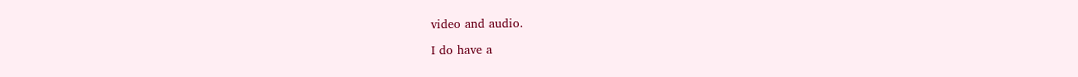video and audio.

I do have a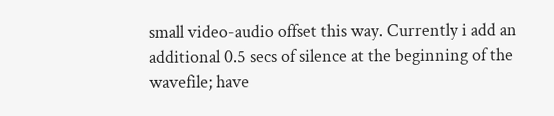small video-audio offset this way. Currently i add an additional 0.5 secs of silence at the beginning of the wavefile; have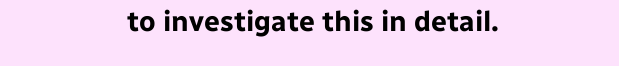to investigate this in detail.